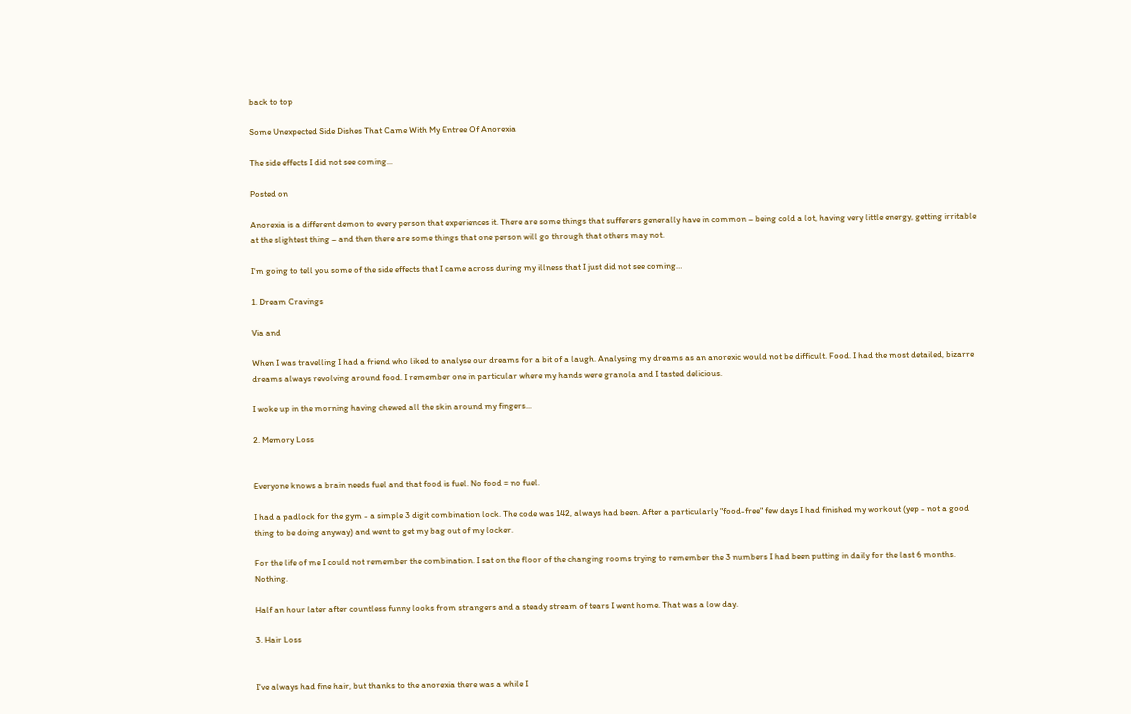back to top

Some Unexpected Side Dishes That Came With My Entree Of Anorexia

The side effects I did not see coming...

Posted on

Anorexia is a different demon to every person that experiences it. There are some things that sufferers generally have in common – being cold a lot, having very little energy, getting irritable at the slightest thing – and then there are some things that one person will go through that others may not.

I'm going to tell you some of the side effects that I came across during my illness that I just did not see coming…

1. Dream Cravings

Via and

When I was travelling I had a friend who liked to analyse our dreams for a bit of a laugh. Analysing my dreams as an anorexic would not be difficult. Food. I had the most detailed, bizarre dreams always revolving around food. I remember one in particular where my hands were granola and I tasted delicious.

I woke up in the morning having chewed all the skin around my fingers...

2. Memory Loss


Everyone knows a brain needs fuel and that food is fuel. No food = no fuel.

I had a padlock for the gym - a simple 3 digit combination lock. The code was 142, always had been. After a particularly "food-free" few days I had finished my workout (yep - not a good thing to be doing anyway) and went to get my bag out of my locker.

For the life of me I could not remember the combination. I sat on the floor of the changing rooms trying to remember the 3 numbers I had been putting in daily for the last 6 months. Nothing.

Half an hour later after countless funny looks from strangers and a steady stream of tears I went home. That was a low day.

3. Hair Loss


I've always had fine hair, but thanks to the anorexia there was a while I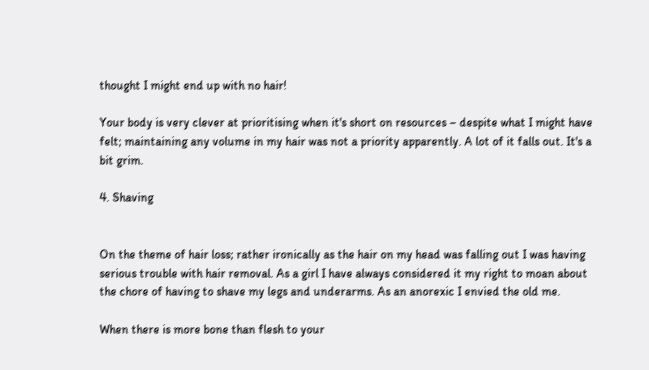thought I might end up with no hair!

Your body is very clever at prioritising when it's short on resources – despite what I might have felt; maintaining any volume in my hair was not a priority apparently. A lot of it falls out. It's a bit grim.

4. Shaving


On the theme of hair loss; rather ironically as the hair on my head was falling out I was having serious trouble with hair removal. As a girl I have always considered it my right to moan about the chore of having to shave my legs and underarms. As an anorexic I envied the old me.

When there is more bone than flesh to your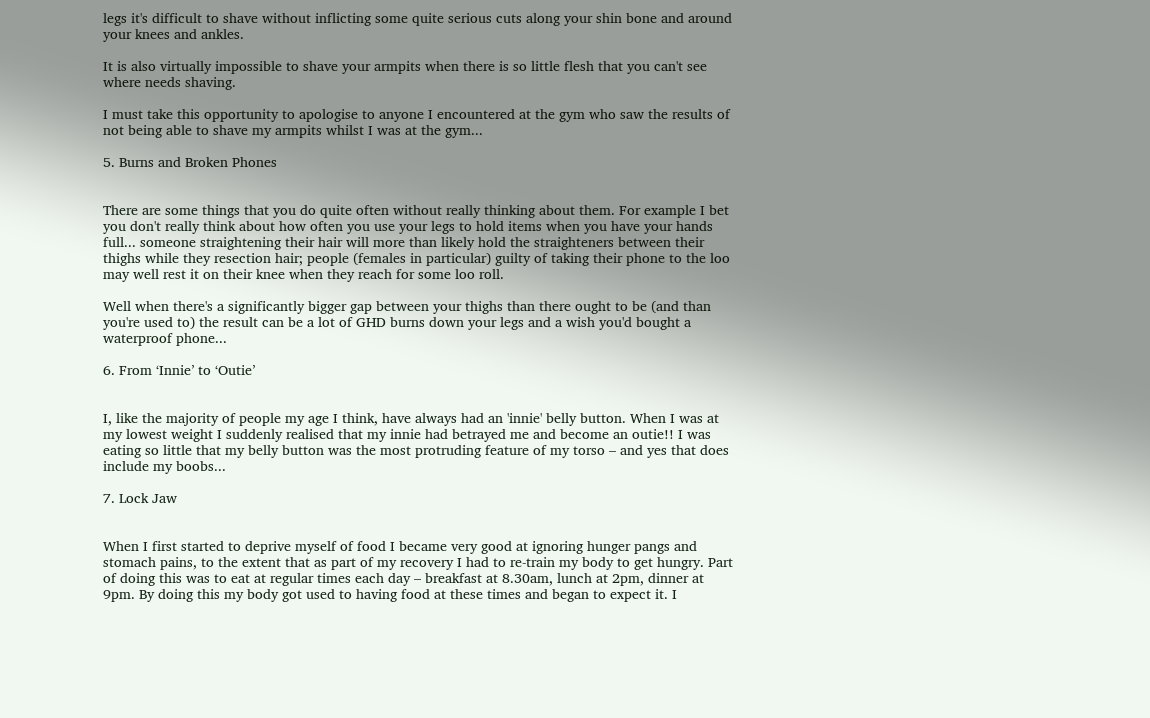legs it's difficult to shave without inflicting some quite serious cuts along your shin bone and around your knees and ankles.

It is also virtually impossible to shave your armpits when there is so little flesh that you can't see where needs shaving.

I must take this opportunity to apologise to anyone I encountered at the gym who saw the results of not being able to shave my armpits whilst I was at the gym...

5. Burns and Broken Phones


There are some things that you do quite often without really thinking about them. For example I bet you don't really think about how often you use your legs to hold items when you have your hands full... someone straightening their hair will more than likely hold the straighteners between their thighs while they resection hair; people (females in particular) guilty of taking their phone to the loo may well rest it on their knee when they reach for some loo roll.

Well when there's a significantly bigger gap between your thighs than there ought to be (and than you're used to) the result can be a lot of GHD burns down your legs and a wish you'd bought a waterproof phone...

6. From ‘Innie’ to ‘Outie’


I, like the majority of people my age I think, have always had an 'innie' belly button. When I was at my lowest weight I suddenly realised that my innie had betrayed me and become an outie!! I was eating so little that my belly button was the most protruding feature of my torso – and yes that does include my boobs...

7. Lock Jaw


When I first started to deprive myself of food I became very good at ignoring hunger pangs and stomach pains, to the extent that as part of my recovery I had to re-train my body to get hungry. Part of doing this was to eat at regular times each day – breakfast at 8.30am, lunch at 2pm, dinner at 9pm. By doing this my body got used to having food at these times and began to expect it. I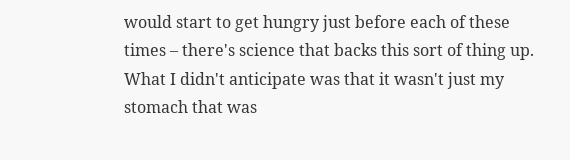would start to get hungry just before each of these times – there's science that backs this sort of thing up. What I didn't anticipate was that it wasn't just my stomach that was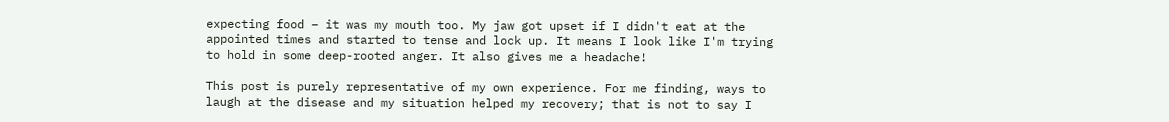expecting food – it was my mouth too. My jaw got upset if I didn't eat at the appointed times and started to tense and lock up. It means I look like I'm trying to hold in some deep-rooted anger. It also gives me a headache!

This post is purely representative of my own experience. For me finding, ways to laugh at the disease and my situation helped my recovery; that is not to say I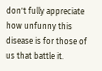don't fully appreciate how unfunny this disease is for those of us that battle it.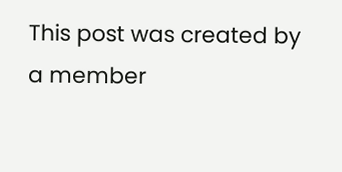This post was created by a member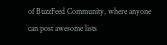of BuzzFeed Community, where anyone can post awesome lists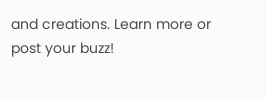and creations. Learn more or post your buzz!